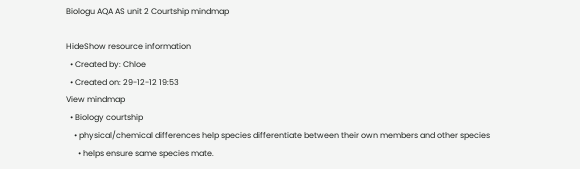Biologu AQA AS unit 2 Courtship mindmap

HideShow resource information
  • Created by: Chloe
  • Created on: 29-12-12 19:53
View mindmap
  • Biology courtship
    • physical/chemical differences help species differentiate between their own members and other species
      • helps ensure same species mate.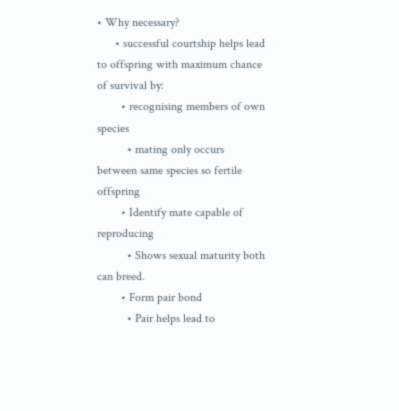• Why necessary?
      • successful courtship helps lead to offspring with maximum chance of survival by:
        • recognising members of own species
          • mating only occurs between same species so fertile offspring
        • Identify mate capable of reproducing
          • Shows sexual maturity both can breed.
        • Form pair bond
          • Pair helps lead to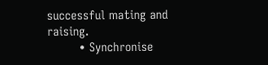successful mating and raising.
        • Synchronise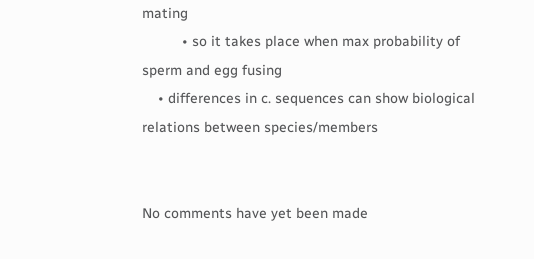mating
          • so it takes place when max probability of sperm and egg fusing
    • differences in c. sequences can show biological relations between species/members


No comments have yet been made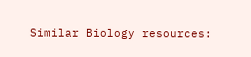Similar Biology resources: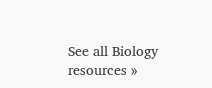See all Biology resources »